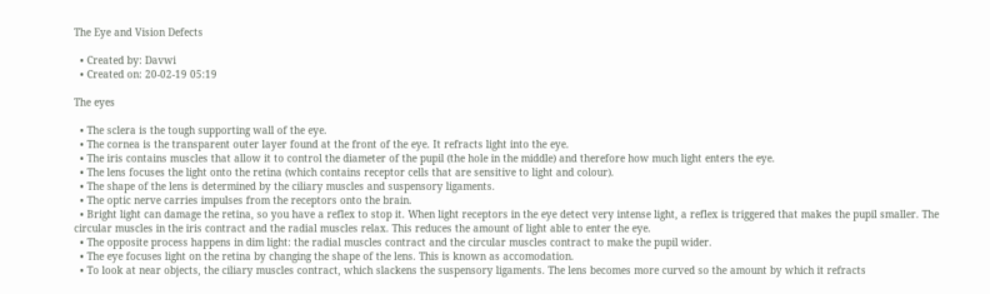The Eye and Vision Defects

  • Created by: Davwi
  • Created on: 20-02-19 05:19

The eyes

  • The sclera is the tough supporting wall of the eye.
  • The cornea is the transparent outer layer found at the front of the eye. It refracts light into the eye.
  • The iris contains muscles that allow it to control the diameter of the pupil (the hole in the middle) and therefore how much light enters the eye.
  • The lens focuses the light onto the retina (which contains receptor cells that are sensitive to light and colour).
  • The shape of the lens is determined by the ciliary muscles and suspensory ligaments.
  • The optic nerve carries impulses from the receptors onto the brain.
  • Bright light can damage the retina, so you have a reflex to stop it. When light receptors in the eye detect very intense light, a reflex is triggered that makes the pupil smaller. The circular muscles in the iris contract and the radial muscles relax. This reduces the amount of light able to enter the eye.
  • The opposite process happens in dim light: the radial muscles contract and the circular muscles contract to make the pupil wider.
  • The eye focuses light on the retina by changing the shape of the lens. This is known as accomodation.
  • To look at near objects, the ciliary muscles contract, which slackens the suspensory ligaments. The lens becomes more curved so the amount by which it refracts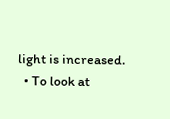light is increased.
  • To look at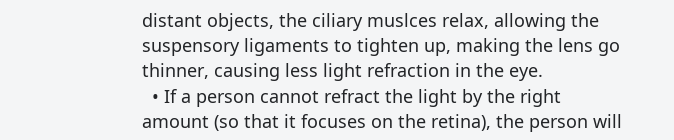distant objects, the ciliary muslces relax, allowing the suspensory ligaments to tighten up, making the lens go thinner, causing less light refraction in the eye.
  • If a person cannot refract the light by the right amount (so that it focuses on the retina), the person will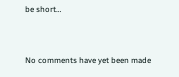be short…


No comments have yet been made